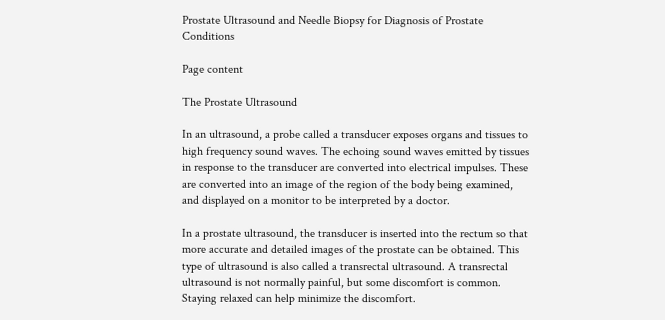Prostate Ultrasound and Needle Biopsy for Diagnosis of Prostate Conditions

Page content

The Prostate Ultrasound

In an ultrasound, a probe called a transducer exposes organs and tissues to high frequency sound waves. The echoing sound waves emitted by tissues in response to the transducer are converted into electrical impulses. These are converted into an image of the region of the body being examined, and displayed on a monitor to be interpreted by a doctor.

In a prostate ultrasound, the transducer is inserted into the rectum so that more accurate and detailed images of the prostate can be obtained. This type of ultrasound is also called a transrectal ultrasound. A transrectal ultrasound is not normally painful, but some discomfort is common. Staying relaxed can help minimize the discomfort.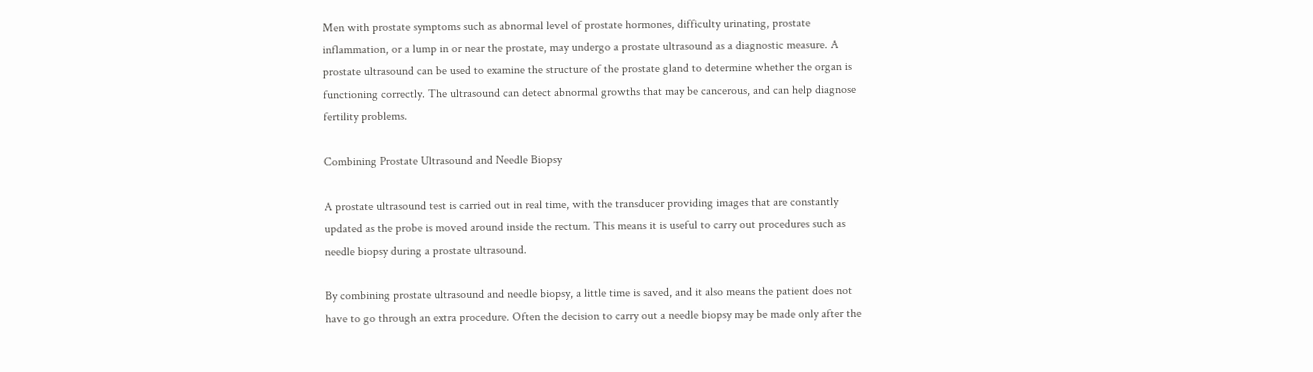Men with prostate symptoms such as abnormal level of prostate hormones, difficulty urinating, prostate inflammation, or a lump in or near the prostate, may undergo a prostate ultrasound as a diagnostic measure. A prostate ultrasound can be used to examine the structure of the prostate gland to determine whether the organ is functioning correctly. The ultrasound can detect abnormal growths that may be cancerous, and can help diagnose fertility problems.

Combining Prostate Ultrasound and Needle Biopsy

A prostate ultrasound test is carried out in real time, with the transducer providing images that are constantly updated as the probe is moved around inside the rectum. This means it is useful to carry out procedures such as needle biopsy during a prostate ultrasound.

By combining prostate ultrasound and needle biopsy, a little time is saved, and it also means the patient does not have to go through an extra procedure. Often the decision to carry out a needle biopsy may be made only after the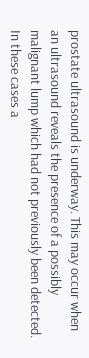prostate ultrasound is underway. This may occur when an ultrasound reveals the presence of a possibly malignant lump which had not previously been detected. In these cases a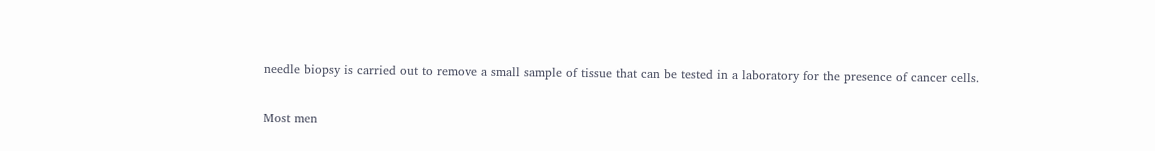needle biopsy is carried out to remove a small sample of tissue that can be tested in a laboratory for the presence of cancer cells.

Most men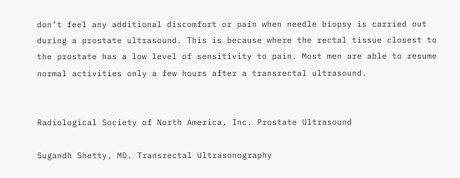don’t feel any additional discomfort or pain when needle biopsy is carried out during a prostate ultrasound. This is because where the rectal tissue closest to the prostate has a low level of sensitivity to pain. Most men are able to resume normal activities only a few hours after a transrectal ultrasound.


Radiological Society of North America, Inc. Prostate Ultrasound

Sugandh Shetty, MD. Transrectal Ultrasonography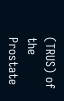(TRUS) of the Prostate